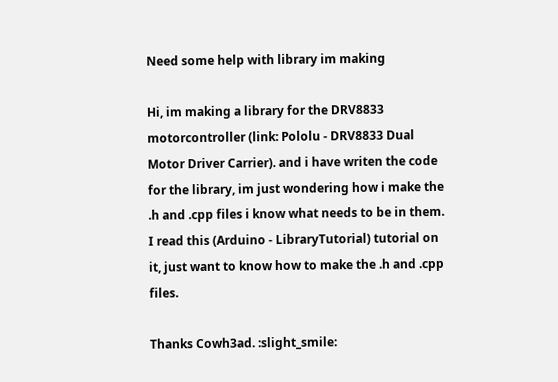Need some help with library im making

Hi, im making a library for the DRV8833 motorcontroller (link: Pololu - DRV8833 Dual Motor Driver Carrier). and i have writen the code for the library, im just wondering how i make the .h and .cpp files i know what needs to be in them. I read this (Arduino - LibraryTutorial) tutorial on it, just want to know how to make the .h and .cpp files.

Thanks Cowh3ad. :slight_smile: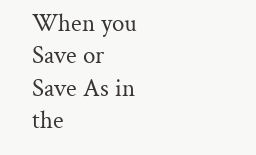When you Save or Save As in the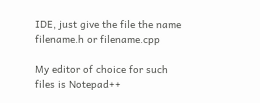IDE, just give the file the name filename.h or filename.cpp

My editor of choice for such files is Notepad++